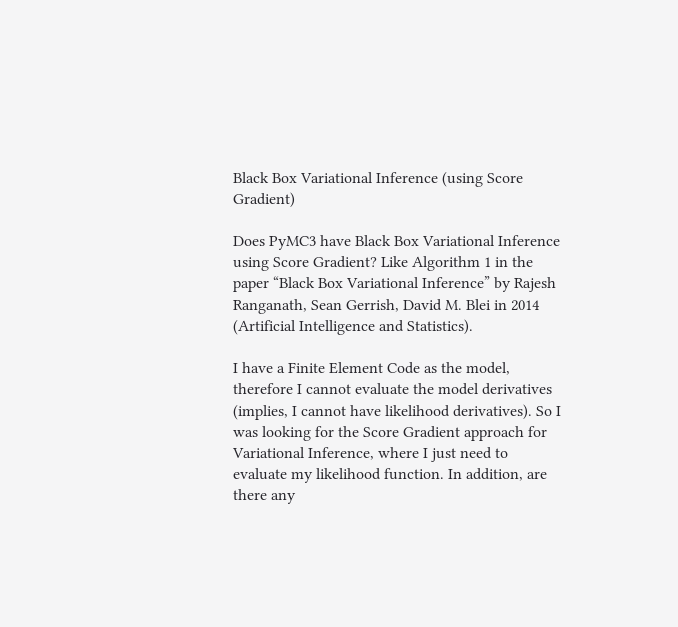Black Box Variational Inference (using Score Gradient)

Does PyMC3 have Black Box Variational Inference using Score Gradient? Like Algorithm 1 in the paper “Black Box Variational Inference” by Rajesh Ranganath, Sean Gerrish, David M. Blei in 2014 (Artificial Intelligence and Statistics).

I have a Finite Element Code as the model, therefore I cannot evaluate the model derivatives (implies, I cannot have likelihood derivatives). So I was looking for the Score Gradient approach for Variational Inference, where I just need to evaluate my likelihood function. In addition, are there any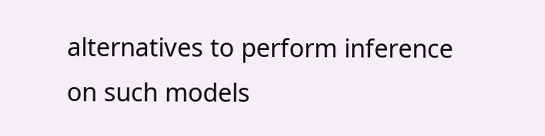alternatives to perform inference on such models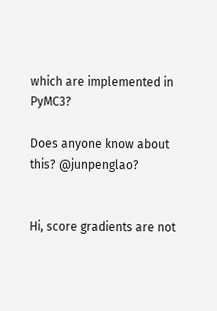which are implemented in PyMC3?

Does anyone know about this? @junpenglao?


Hi, score gradients are not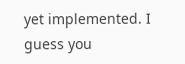yet implemented. I guess you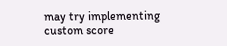may try implementing custom score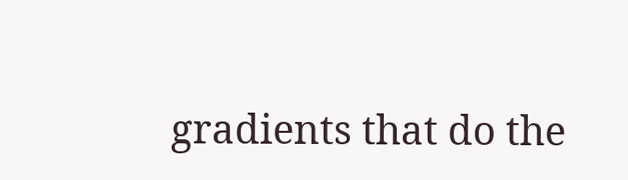gradients that do the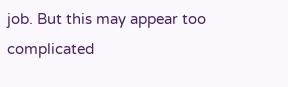job. But this may appear too complicated